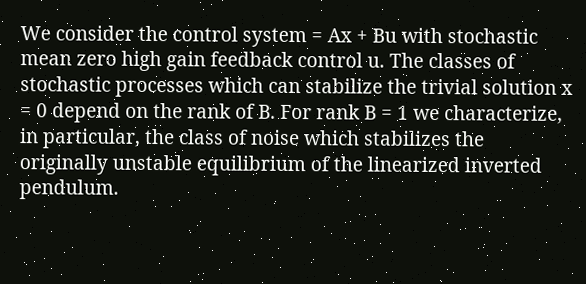We consider the control system = Ax + Bu with stochastic mean zero high gain feedback control u. The classes of stochastic processes which can stabilize the trivial solution x = 0 depend on the rank of B. For rank B = 1 we characterize, in particular, the class of noise which stabilizes the originally unstable equilibrium of the linearized inverted pendulum.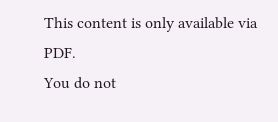This content is only available via PDF.
You do not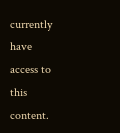currently have access to this content.